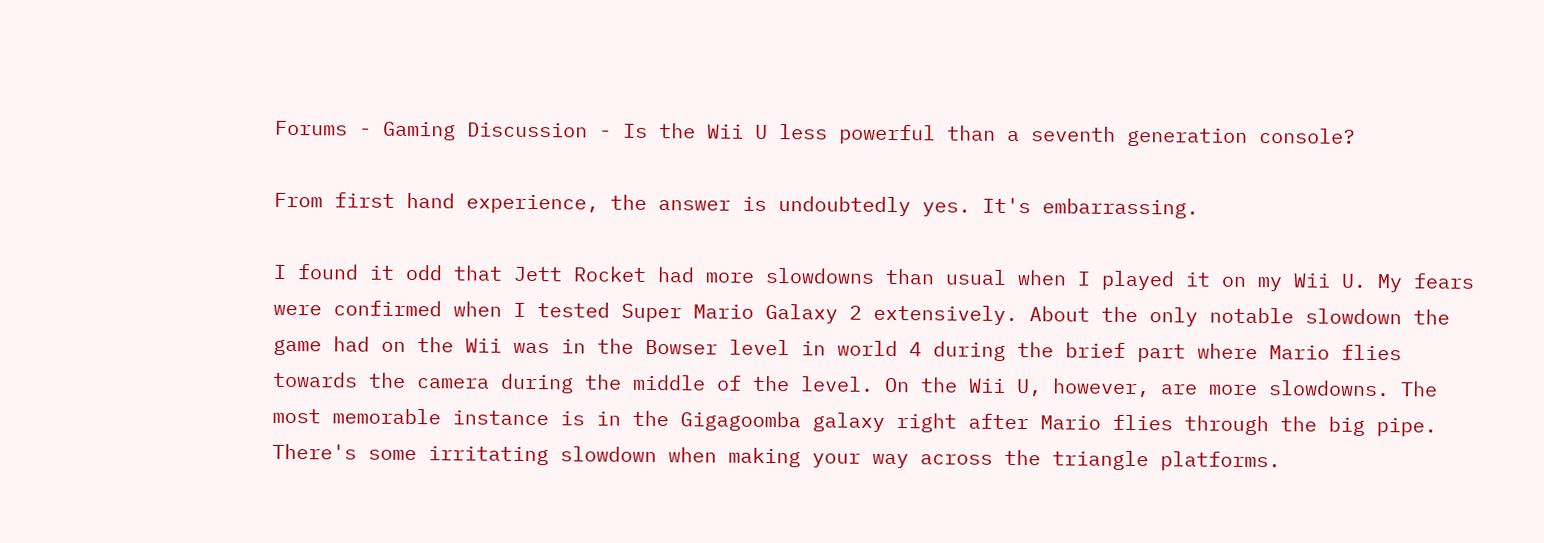Forums - Gaming Discussion - Is the Wii U less powerful than a seventh generation console?

From first hand experience, the answer is undoubtedly yes. It's embarrassing.

I found it odd that Jett Rocket had more slowdowns than usual when I played it on my Wii U. My fears were confirmed when I tested Super Mario Galaxy 2 extensively. About the only notable slowdown the game had on the Wii was in the Bowser level in world 4 during the brief part where Mario flies towards the camera during the middle of the level. On the Wii U, however, are more slowdowns. The most memorable instance is in the Gigagoomba galaxy right after Mario flies through the big pipe. There's some irritating slowdown when making your way across the triangle platforms.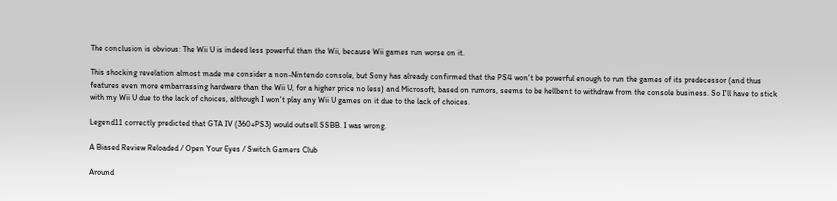The conclusion is obvious: The Wii U is indeed less powerful than the Wii, because Wii games run worse on it.

This shocking revelation almost made me consider a non-Nintendo console, but Sony has already confirmed that the PS4 won't be powerful enough to run the games of its predecessor (and thus features even more embarrassing hardware than the Wii U, for a higher price no less) and Microsoft, based on rumors, seems to be hellbent to withdraw from the console business. So I'll have to stick with my Wii U due to the lack of choices, although I won't play any Wii U games on it due to the lack of choices.

Legend11 correctly predicted that GTA IV (360+PS3) would outsell SSBB. I was wrong.

A Biased Review Reloaded / Open Your Eyes / Switch Gamers Club

Around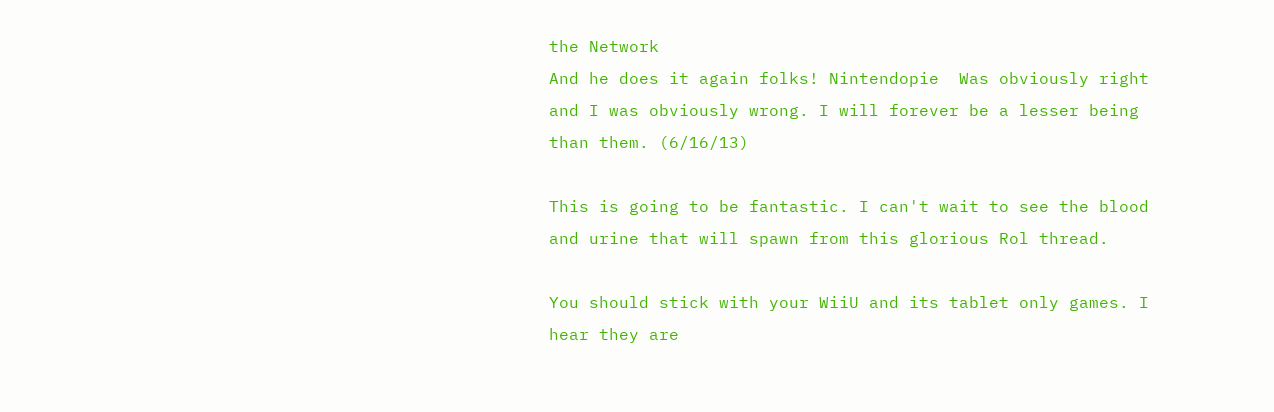the Network
And he does it again folks! Nintendopie  Was obviously right and I was obviously wrong. I will forever be a lesser being than them. (6/16/13)

This is going to be fantastic. I can't wait to see the blood and urine that will spawn from this glorious Rol thread.

You should stick with your WiiU and its tablet only games. I hear they are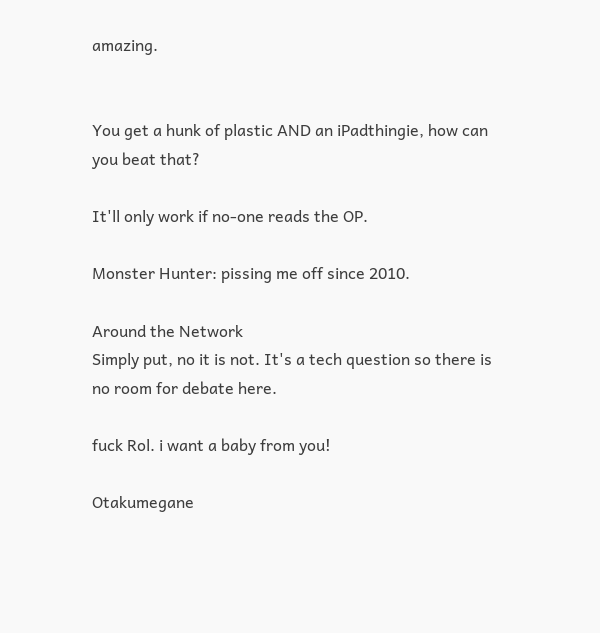amazing.


You get a hunk of plastic AND an iPadthingie, how can you beat that?

It'll only work if no-one reads the OP.

Monster Hunter: pissing me off since 2010.

Around the Network
Simply put, no it is not. It's a tech question so there is no room for debate here.

fuck Rol. i want a baby from you!

Otakumegane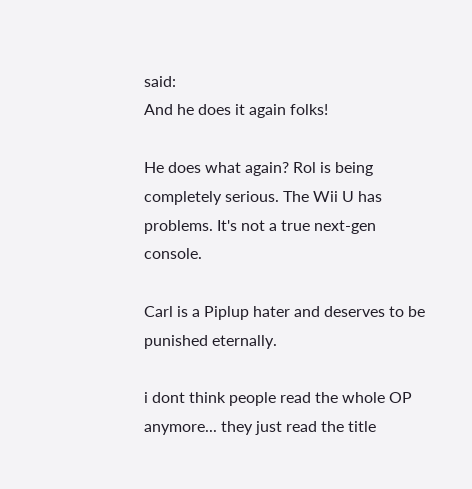said:
And he does it again folks!

He does what again? Rol is being completely serious. The Wii U has problems. It's not a true next-gen console.

Carl is a Piplup hater and deserves to be punished eternally.

i dont think people read the whole OP anymore... they just read the title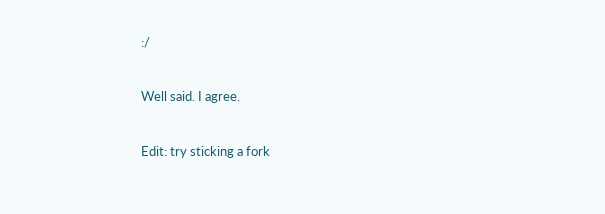:/


Well said. I agree.


Edit: try sticking a fork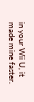in your Wii U, it made mine faster.